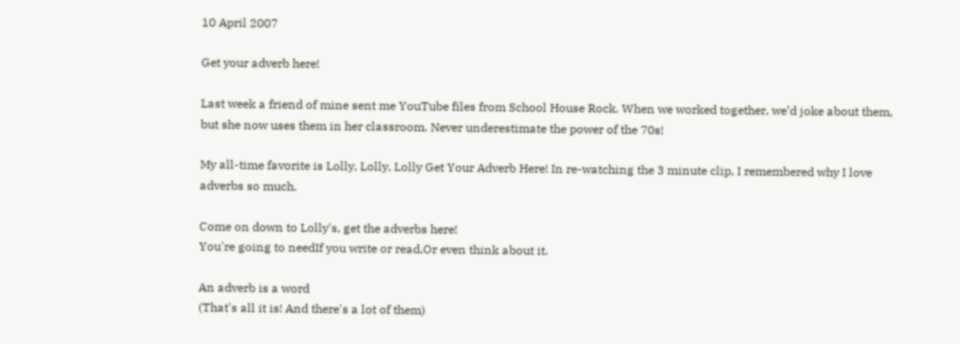10 April 2007

Get your adverb here!

Last week a friend of mine sent me YouTube files from School House Rock. When we worked together, we’d joke about them, but she now uses them in her classroom. Never underestimate the power of the 70s!

My all-time favorite is Lolly, Lolly, Lolly Get Your Adverb Here! In re-watching the 3 minute clip, I remembered why I love adverbs so much.

Come on down to Lolly's, get the adverbs here!
You're going to needIf you write or read,Or even think about it.

An adverb is a word
(That's all it is! And there's a lot of them)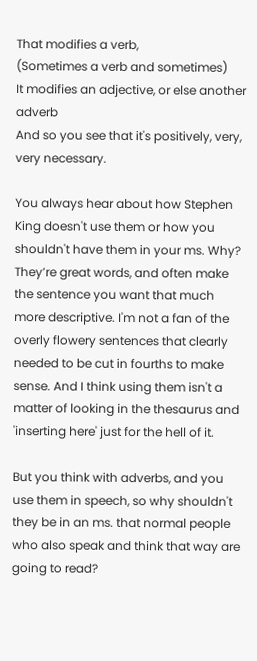That modifies a verb,
(Sometimes a verb and sometimes)
It modifies an adjective, or else another adverb
And so you see that it's positively, very, very necessary.

You always hear about how Stephen King doesn't use them or how you shouldn't have them in your ms. Why? They’re great words, and often make the sentence you want that much more descriptive. I'm not a fan of the overly flowery sentences that clearly needed to be cut in fourths to make sense. And I think using them isn't a matter of looking in the thesaurus and 'inserting here' just for the hell of it.

But you think with adverbs, and you use them in speech, so why shouldn't they be in an ms. that normal people who also speak and think that way are going to read?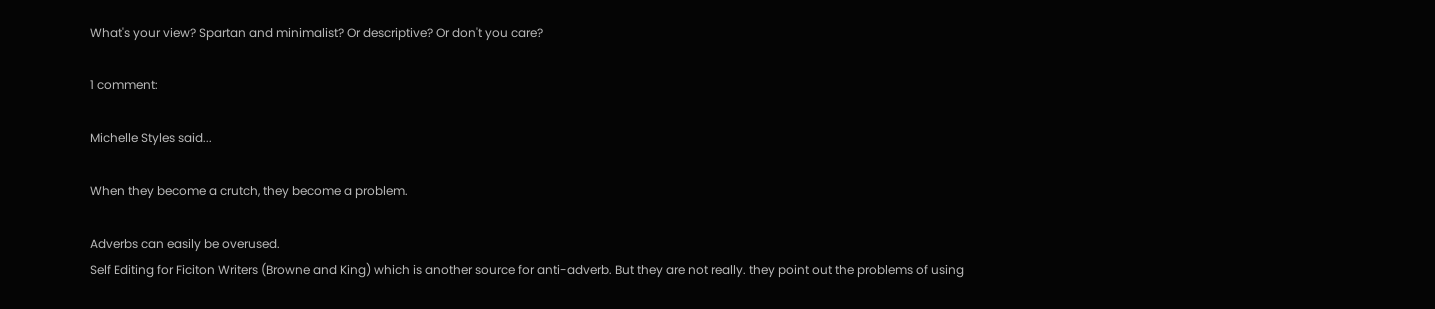What's your view? Spartan and minimalist? Or descriptive? Or don't you care?

1 comment:

Michelle Styles said...

When they become a crutch, they become a problem.

Adverbs can easily be overused.
Self Editing for Ficiton Writers (Browne and King) which is another source for anti-adverb. But they are not really. they point out the problems of using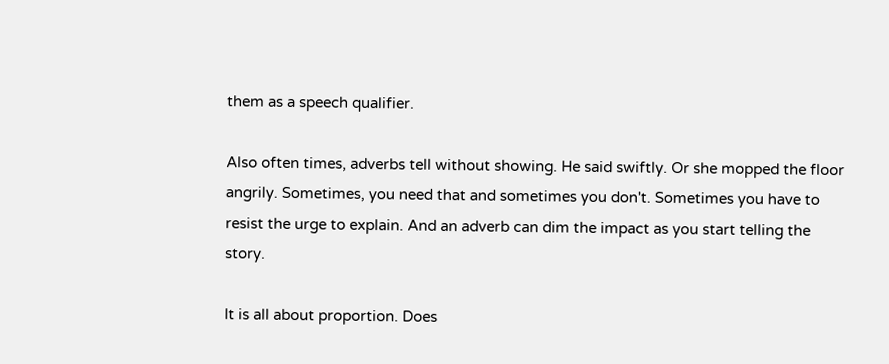them as a speech qualifier.

Also often times, adverbs tell without showing. He said swiftly. Or she mopped the floor angrily. Sometimes, you need that and sometimes you don't. Sometimes you have to resist the urge to explain. And an adverb can dim the impact as you start telling the story.

It is all about proportion. Does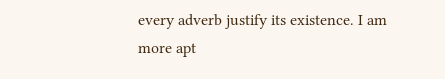every adverb justify its existence. I am more apt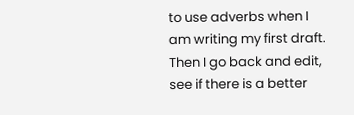to use adverbs when I am writing my first draft. Then I go back and edit, see if there is a better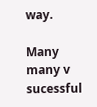way.

Many many v sucessful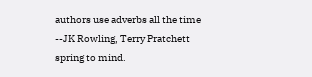authors use adverbs all the time --JK Rowling, Terry Pratchett spring to mind.